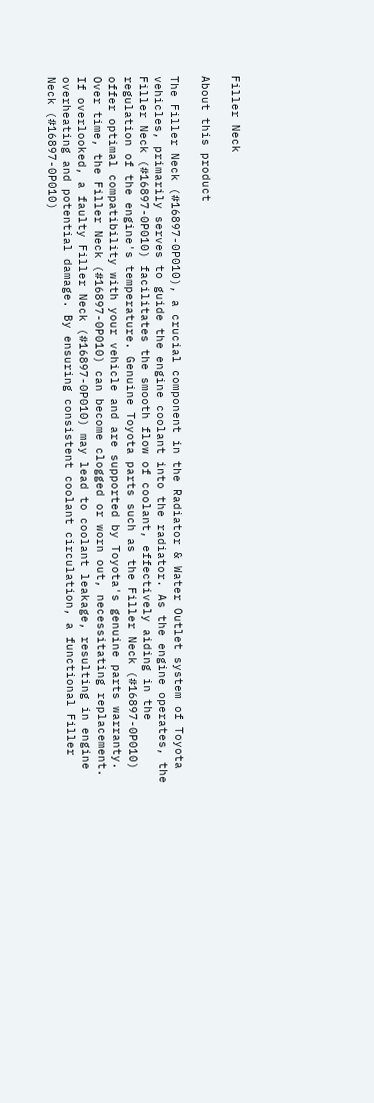Filler Neck

About this product

The Filler Neck (#16897-0P010), a crucial component in the Radiator & Water Outlet system of Toyota vehicles, primarily serves to guide the engine coolant into the radiator. As the engine operates, the Filler Neck (#16897-0P010) facilitates the smooth flow of coolant, effectively aiding in the regulation of the engine's temperature. Genuine Toyota parts such as the Filler Neck (#16897-0P010) offer optimal compatibility with your vehicle and are supported by Toyota's genuine parts warranty. Over time, the Filler Neck (#16897-0P010) can become clogged or worn out, necessitating replacement. If overlooked, a faulty Filler Neck (#16897-0P010) may lead to coolant leakage, resulting in engine overheating and potential damage. By ensuring consistent coolant circulation, a functional Filler Neck (#16897-0P010)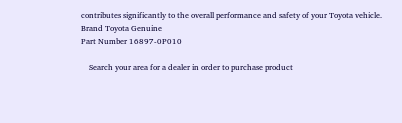contributes significantly to the overall performance and safety of your Toyota vehicle.
Brand Toyota Genuine
Part Number 16897-0P010

    Search your area for a dealer in order to purchase product